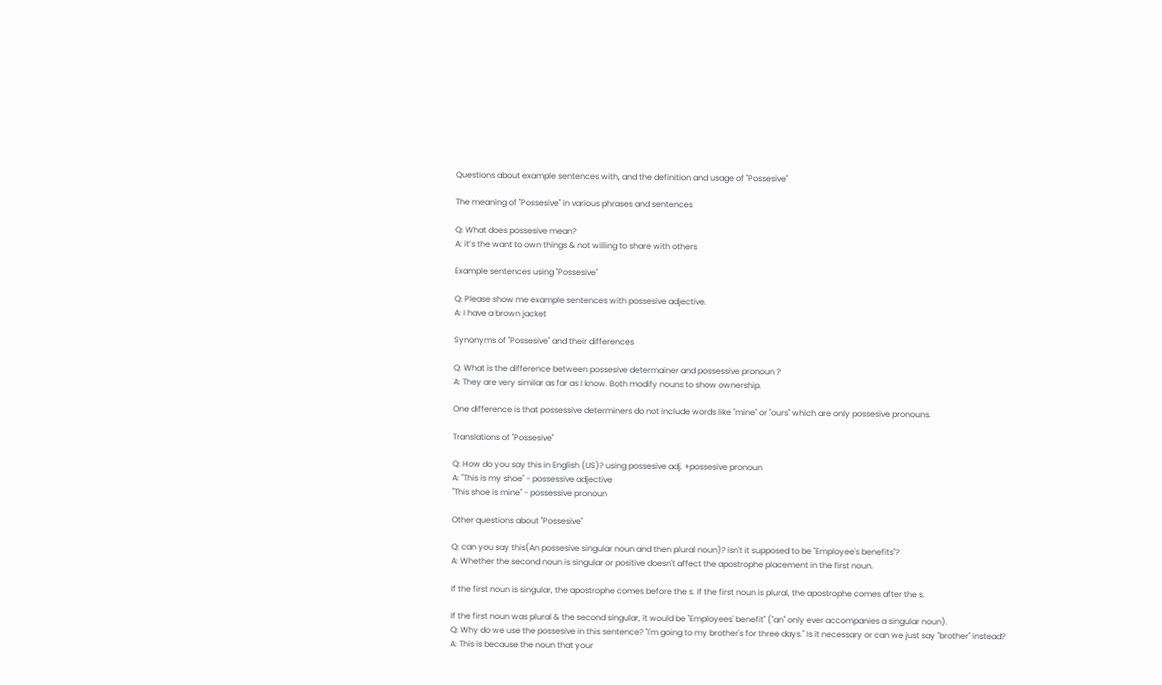Questions about example sentences with, and the definition and usage of "Possesive"

The meaning of "Possesive" in various phrases and sentences

Q: What does possesive mean?
A: it’s the want to own things & not willing to share with others

Example sentences using "Possesive"

Q: Please show me example sentences with possesive adjective.
A: I have a brown jacket

Synonyms of "Possesive" and their differences

Q: What is the difference between possesive determainer and possessive pronoun ?
A: They are very similar as far as I know. Both modify nouns to show ownership.

One difference is that possessive determiners do not include words like "mine" or "ours" which are only possesive pronouns.

Translations of "Possesive"

Q: How do you say this in English (US)? using possesive adj. +possesive pronoun
A: "This is my shoe" - possessive adjective
"This shoe is mine" - possessive pronoun

Other questions about "Possesive"

Q: can you say this(An possesive singular noun and then plural noun)? isn't it supposed to be "Employee's benefits"?
A: Whether the second noun is singular or positive doesn't affect the apostrophe placement in the first noun.

If the first noun is singular, the apostrophe comes before the s. If the first noun is plural, the apostrophe comes after the s.

If the first noun was plural & the second singular, it would be "Employees' benefit" ("an" only ever accompanies a singular noun).
Q: Why do we use the possesive in this sentence? "I'm going to my brother's for three days." Is it necessary or can we just say "brother" instead?
A: This is because the noun that your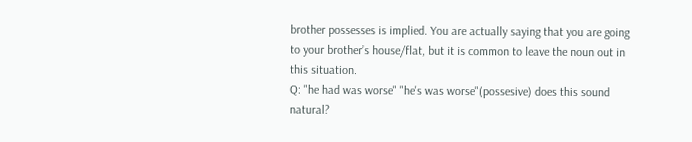brother possesses is implied. You are actually saying that you are going to your brother’s house/flat, but it is common to leave the noun out in this situation.
Q: "he had was worse" "he's was worse"(possesive) does this sound natural?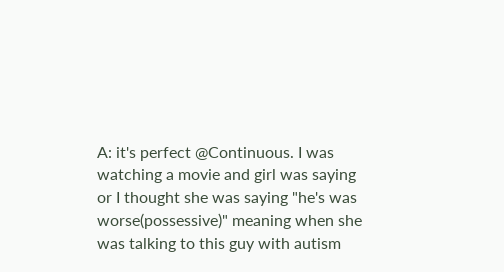A: it's perfect @Continuous. I was watching a movie and girl was saying or I thought she was saying "he's was worse(possessive)" meaning when she was talking to this guy with autism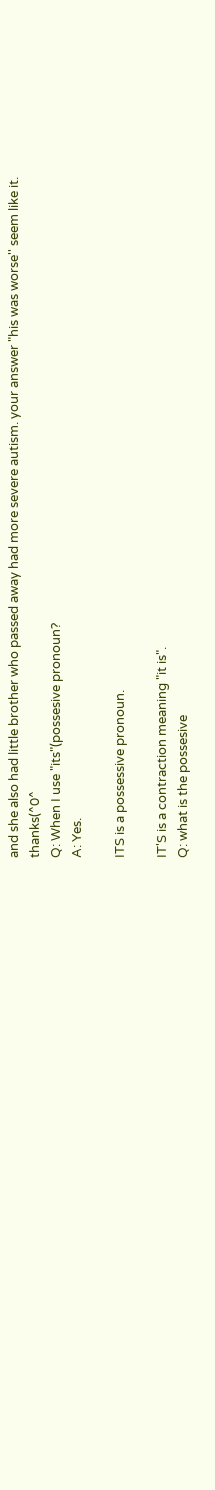and she also had little brother who passed away had more severe autism. your answer "his was worse'' seem like it. thanks(^0^
Q: When I use "its"(possesive pronoun?
A: Yes.

ITS is a possessive pronoun.

IT'S is a contraction meaning "it is".
Q: what is the possesive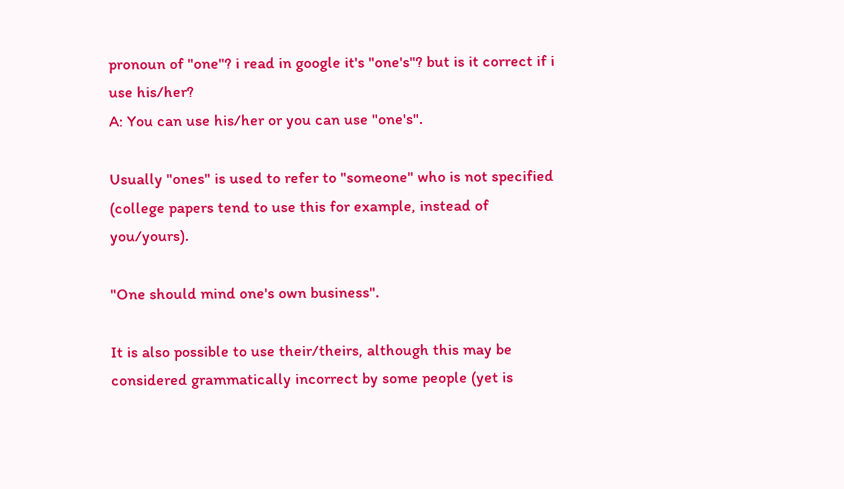pronoun of "one"? i read in google it's "one's"? but is it correct if i use his/her?
A: You can use his/her or you can use "one's".

Usually "ones" is used to refer to "someone" who is not specified (college papers tend to use this for example, instead of you/yours).

"One should mind one's own business".

It is also possible to use their/theirs, although this may be considered grammatically incorrect by some people (yet is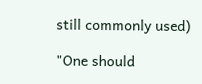still commonly used)

"One should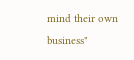mind their own business"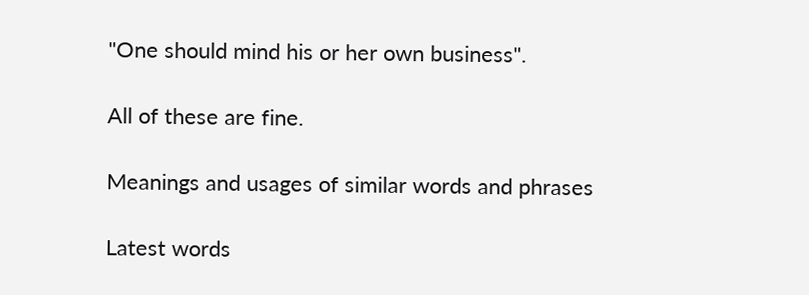"One should mind his or her own business".

All of these are fine.

Meanings and usages of similar words and phrases

Latest words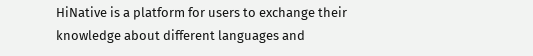HiNative is a platform for users to exchange their knowledge about different languages and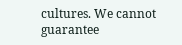cultures. We cannot guarantee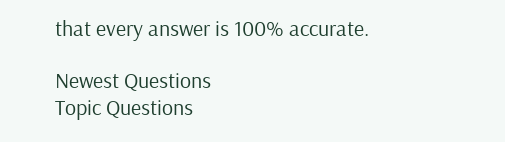that every answer is 100% accurate.

Newest Questions
Topic Questions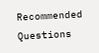Recommended Questions